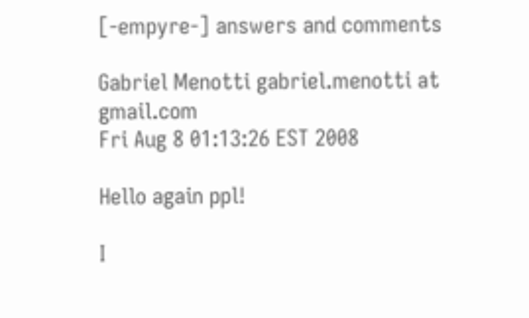[-empyre-] answers and comments

Gabriel Menotti gabriel.menotti at gmail.com
Fri Aug 8 01:13:26 EST 2008

Hello again ppl!

I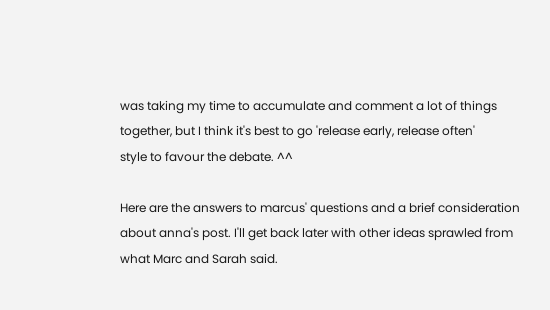was taking my time to accumulate and comment a lot of things
together, but I think it's best to go 'release early, release often'
style to favour the debate. ^^

Here are the answers to marcus' questions and a brief consideration
about anna's post. I'll get back later with other ideas sprawled from
what Marc and Sarah said.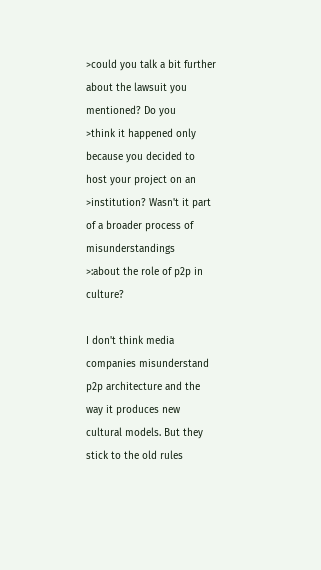>could you talk a bit further about the lawsuit you mentioned? Do you
>think it happened only because you decided to host your project on an
>institution? Wasn't it part of a broader process of misunderstandings
>:about the role of p2p in culture?

I don't think media companies misunderstand p2p architecture and the
way it produces new cultural models. But they stick to the old rules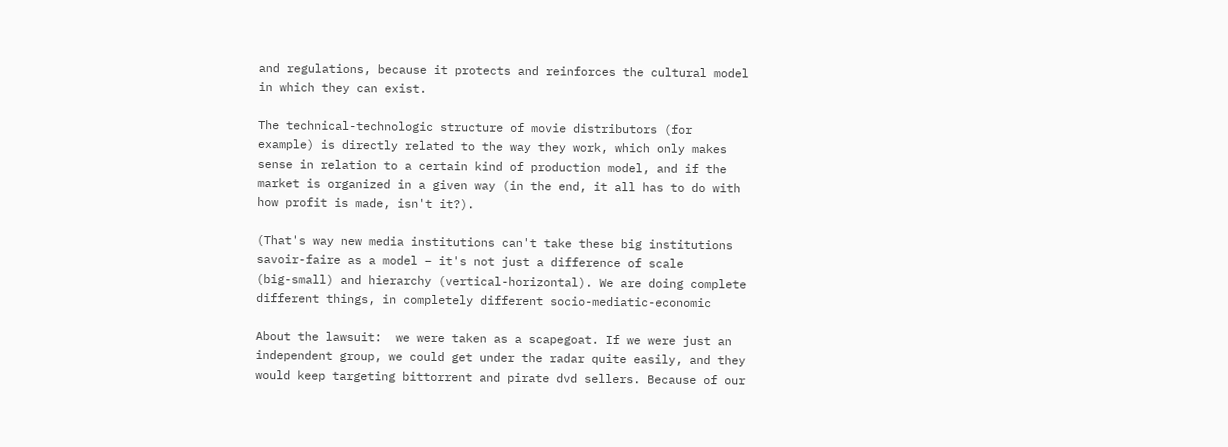and regulations, because it protects and reinforces the cultural model
in which they can exist.

The technical-technologic structure of movie distributors (for
example) is directly related to the way they work, which only makes
sense in relation to a certain kind of production model, and if the
market is organized in a given way (in the end, it all has to do with
how profit is made, isn't it?).

(That's way new media institutions can't take these big institutions
savoir-faire as a model – it's not just a difference of scale
(big-small) and hierarchy (vertical-horizontal). We are doing complete
different things, in completely different socio-mediatic-economic

About the lawsuit:  we were taken as a scapegoat. If we were just an
independent group, we could get under the radar quite easily, and they
would keep targeting bittorrent and pirate dvd sellers. Because of our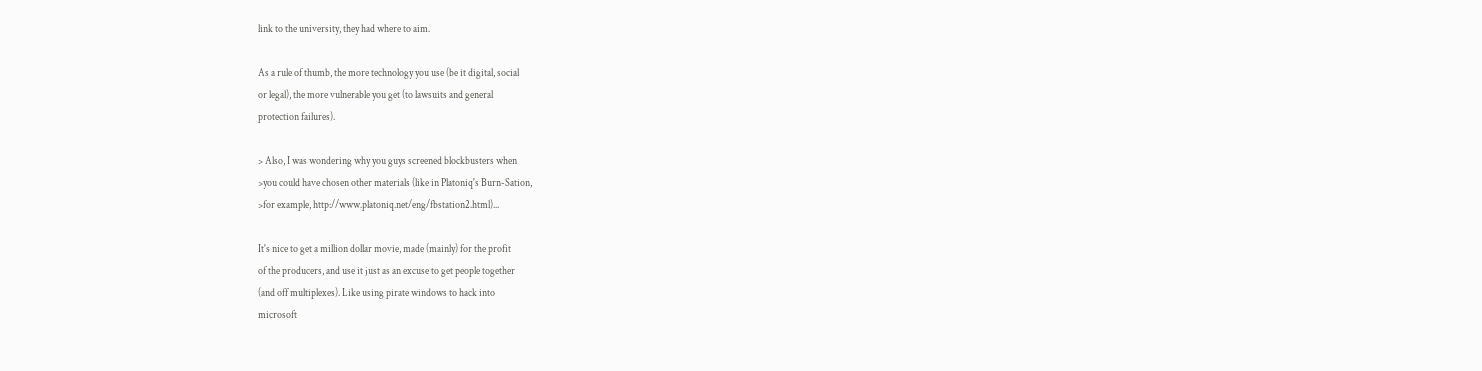link to the university, they had where to aim.

As a rule of thumb, the more technology you use (be it digital, social
or legal), the more vulnerable you get (to lawsuits and general
protection failures).

> Also, I was wondering why you guys screened blockbusters when
>you could have chosen other materials (like in Platoniq's Burn-Sation,
>for example, http://www.platoniq.net/eng/fbstation2.html)...

It's nice to get a million dollar movie, made (mainly) for the profit
of the producers, and use it just as an excuse to get people together
(and off multiplexes). Like using pirate windows to hack into
microsoft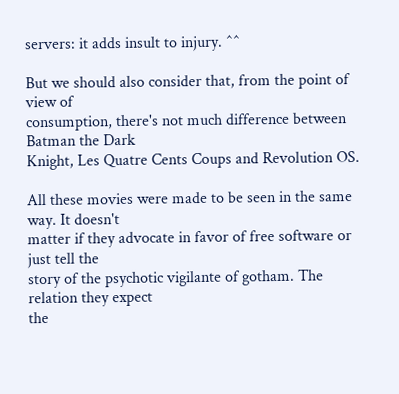servers: it adds insult to injury. ^^

But we should also consider that, from the point of view of
consumption, there's not much difference between Batman the Dark
Knight, Les Quatre Cents Coups and Revolution OS.

All these movies were made to be seen in the same way. It doesn't
matter if they advocate in favor of free software or just tell the
story of the psychotic vigilante of gotham. The relation they expect
the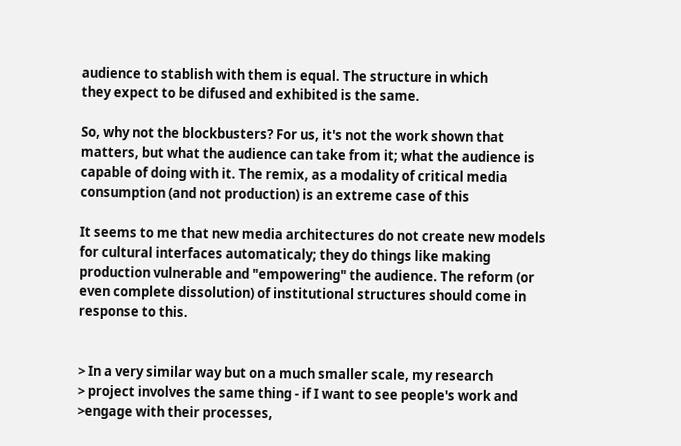audience to stablish with them is equal. The structure in which
they expect to be difused and exhibited is the same.

So, why not the blockbusters? For us, it's not the work shown that
matters, but what the audience can take from it; what the audience is
capable of doing with it. The remix, as a modality of critical media
consumption (and not production) is an extreme case of this

It seems to me that new media architectures do not create new models
for cultural interfaces automaticaly; they do things like making
production vulnerable and "empowering" the audience. The reform (or
even complete dissolution) of institutional structures should come in
response to this.


> In a very similar way but on a much smaller scale, my research
> project involves the same thing - if I want to see people's work and
>engage with their processes,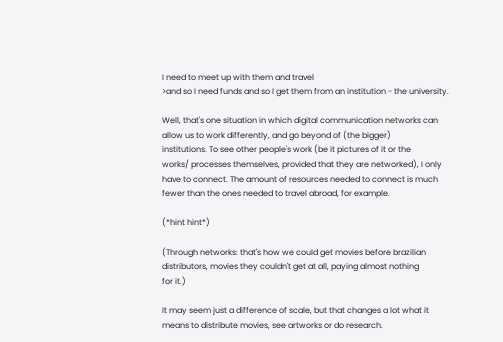I need to meet up with them and travel
>and so I need funds and so I get them from an institution - the university.

Well, that's one situation in which digital communication networks can
allow us to work differently, and go beyond of (the bigger)
institutions. To see other people's work (be it pictures of it or the
works/ processes themselves, provided that they are networked), I only
have to connect. The amount of resources needed to connect is much
fewer than the ones needed to travel abroad, for example.

(*hint hint*)

(Through networks: that's how we could get movies before brazilian
distributors, movies they couldn't get at all, paying almost nothing
for it.)

It may seem just a difference of scale, but that changes a lot what it
means to distribute movies, see artworks or do research.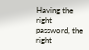Having the
right password, the right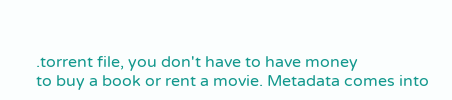.torrent file, you don't have to have money
to buy a book or rent a movie. Metadata comes into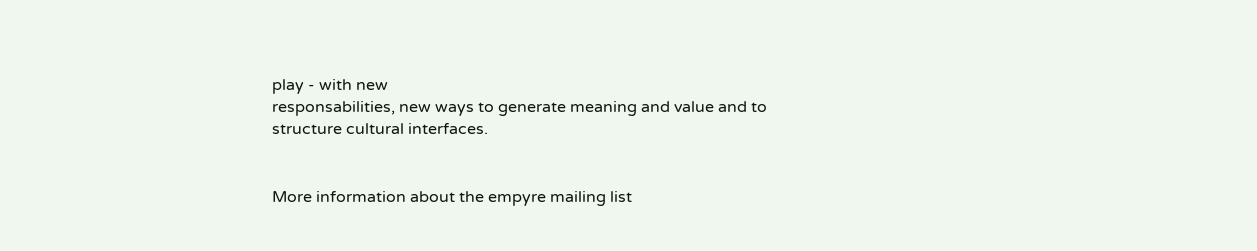play - with new
responsabilities, new ways to generate meaning and value and to
structure cultural interfaces.


More information about the empyre mailing list